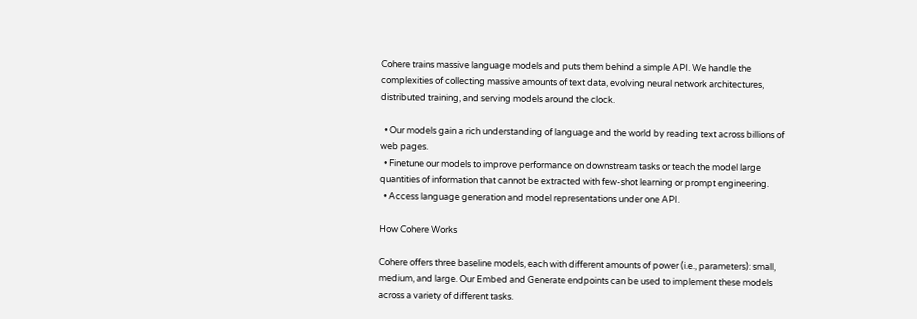Cohere trains massive language models and puts them behind a simple API. We handle the complexities of collecting massive amounts of text data, evolving neural network architectures, distributed training, and serving models around the clock.

  • Our models gain a rich understanding of language and the world by reading text across billions of web pages.
  • Finetune our models to improve performance on downstream tasks or teach the model large quantities of information that cannot be extracted with few-shot learning or prompt engineering.
  • Access language generation and model representations under one API.

How Cohere Works

Cohere offers three baseline models, each with different amounts of power (i.e., parameters): small, medium, and large. Our Embed and Generate endpoints can be used to implement these models across a variety of different tasks.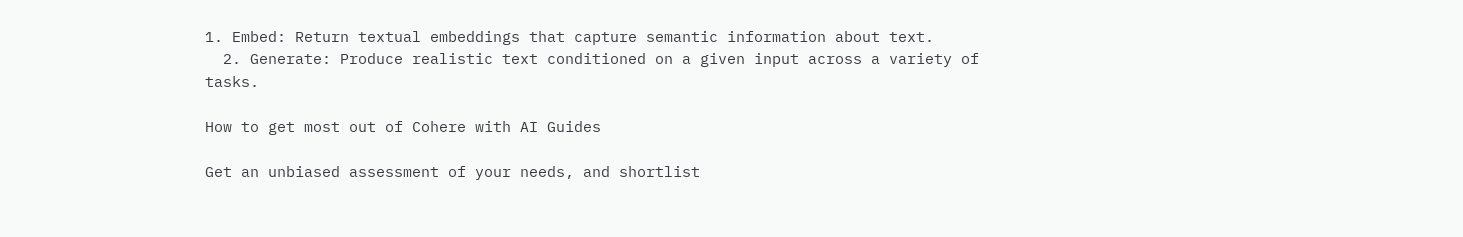1. Embed: Return textual embeddings that capture semantic information about text.
  2. Generate: Produce realistic text conditioned on a given input across a variety of tasks.

How to get most out of Cohere with AI Guides

Get an unbiased assessment of your needs, and shortlist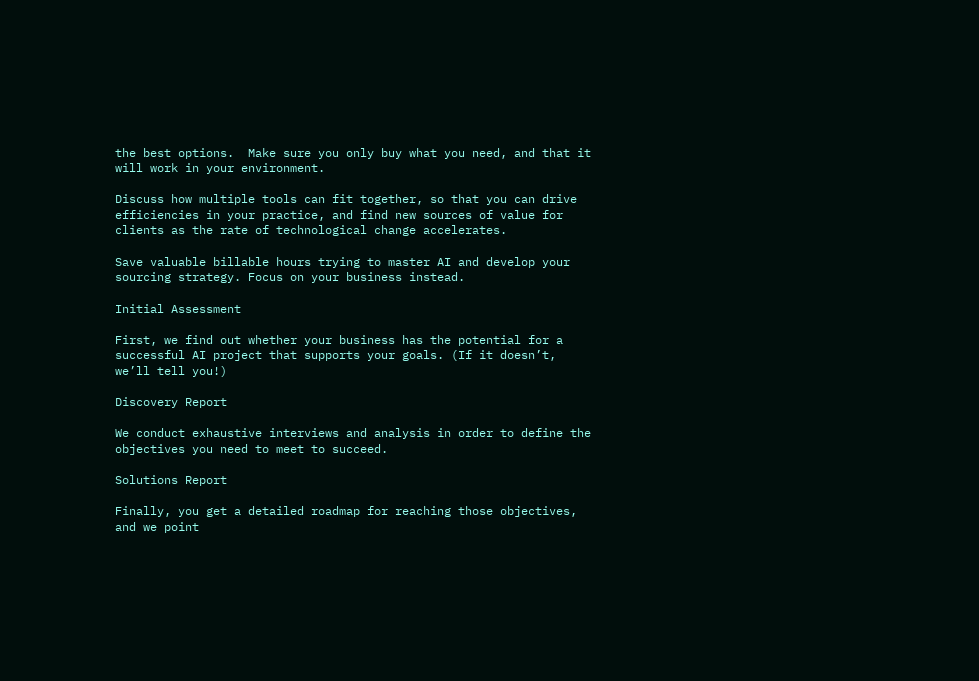the best options.  Make sure you only buy what you need, and that it will work in your environment.

Discuss how multiple tools can fit together, so that you can drive efficiencies in your practice, and find new sources of value for clients as the rate of technological change accelerates.

Save valuable billable hours trying to master AI and develop your sourcing strategy. Focus on your business instead.

Initial Assessment

First, we find out whether your business has the potential for a successful AI project that supports your goals. (If it doesn’t, we’ll tell you!)

Discovery Report

We conduct exhaustive interviews and analysis in order to define the objectives you need to meet to succeed.

Solutions Report

Finally, you get a detailed roadmap for reaching those objectives, and we point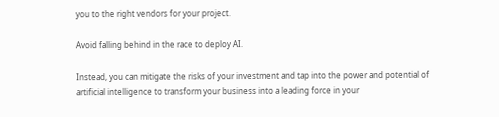you to the right vendors for your project.

Avoid falling behind in the race to deploy AI.

Instead, you can mitigate the risks of your investment and tap into the power and potential of artificial intelligence to transform your business into a leading force in your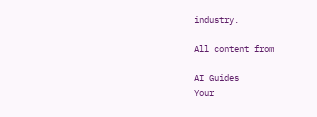industry.

All content from

AI Guides
Your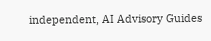independent, AI Advisory Guides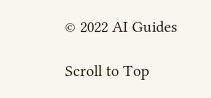© 2022 AI Guides

Scroll to Top